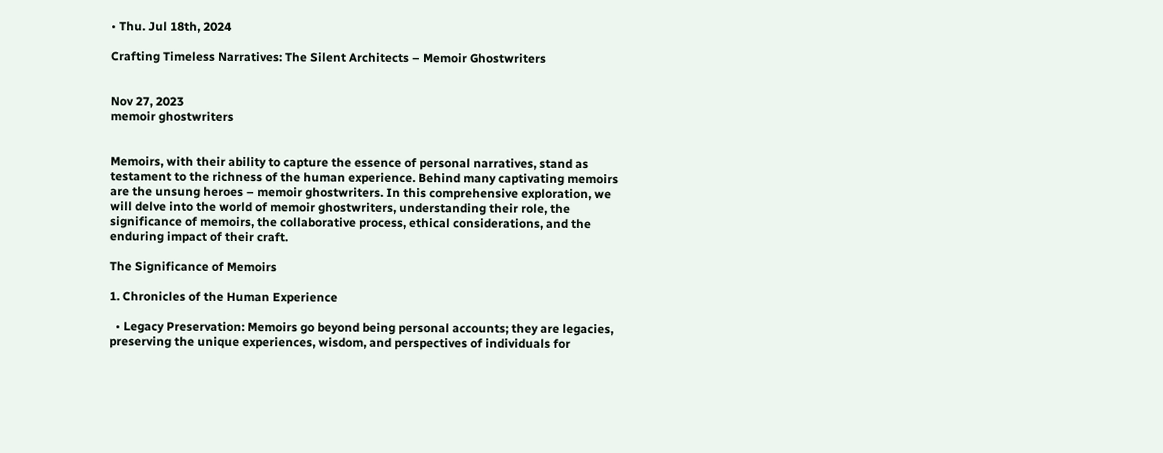• Thu. Jul 18th, 2024

Crafting Timeless Narratives: The Silent Architects – Memoir Ghostwriters


Nov 27, 2023
memoir ghostwriters


Memoirs, with their ability to capture the essence of personal narratives, stand as testament to the richness of the human experience. Behind many captivating memoirs are the unsung heroes – memoir ghostwriters. In this comprehensive exploration, we will delve into the world of memoir ghostwriters, understanding their role, the significance of memoirs, the collaborative process, ethical considerations, and the enduring impact of their craft.

The Significance of Memoirs

1. Chronicles of the Human Experience

  • Legacy Preservation: Memoirs go beyond being personal accounts; they are legacies, preserving the unique experiences, wisdom, and perspectives of individuals for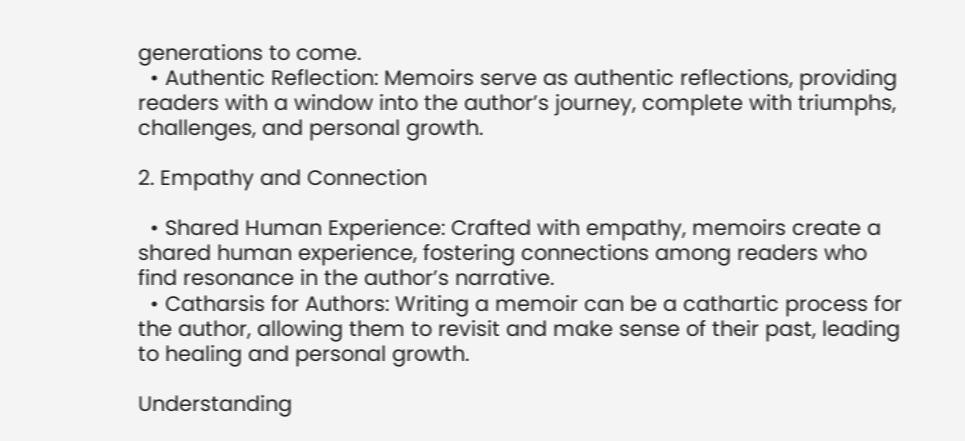generations to come.
  • Authentic Reflection: Memoirs serve as authentic reflections, providing readers with a window into the author’s journey, complete with triumphs, challenges, and personal growth.

2. Empathy and Connection

  • Shared Human Experience: Crafted with empathy, memoirs create a shared human experience, fostering connections among readers who find resonance in the author’s narrative.
  • Catharsis for Authors: Writing a memoir can be a cathartic process for the author, allowing them to revisit and make sense of their past, leading to healing and personal growth.

Understanding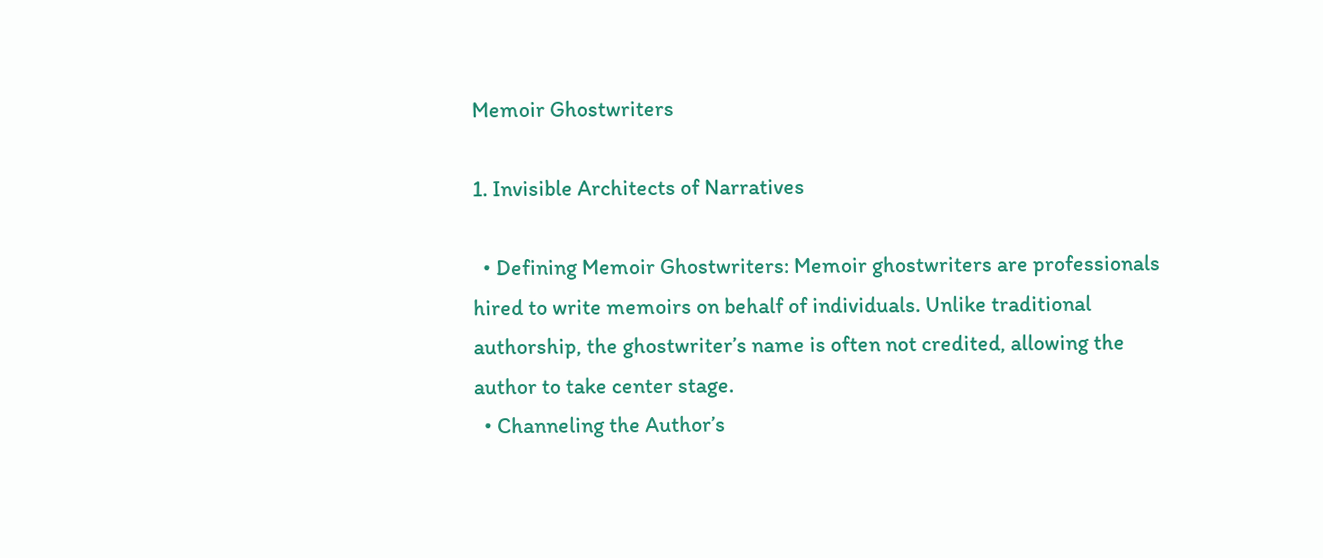Memoir Ghostwriters

1. Invisible Architects of Narratives

  • Defining Memoir Ghostwriters: Memoir ghostwriters are professionals hired to write memoirs on behalf of individuals. Unlike traditional authorship, the ghostwriter’s name is often not credited, allowing the author to take center stage.
  • Channeling the Author’s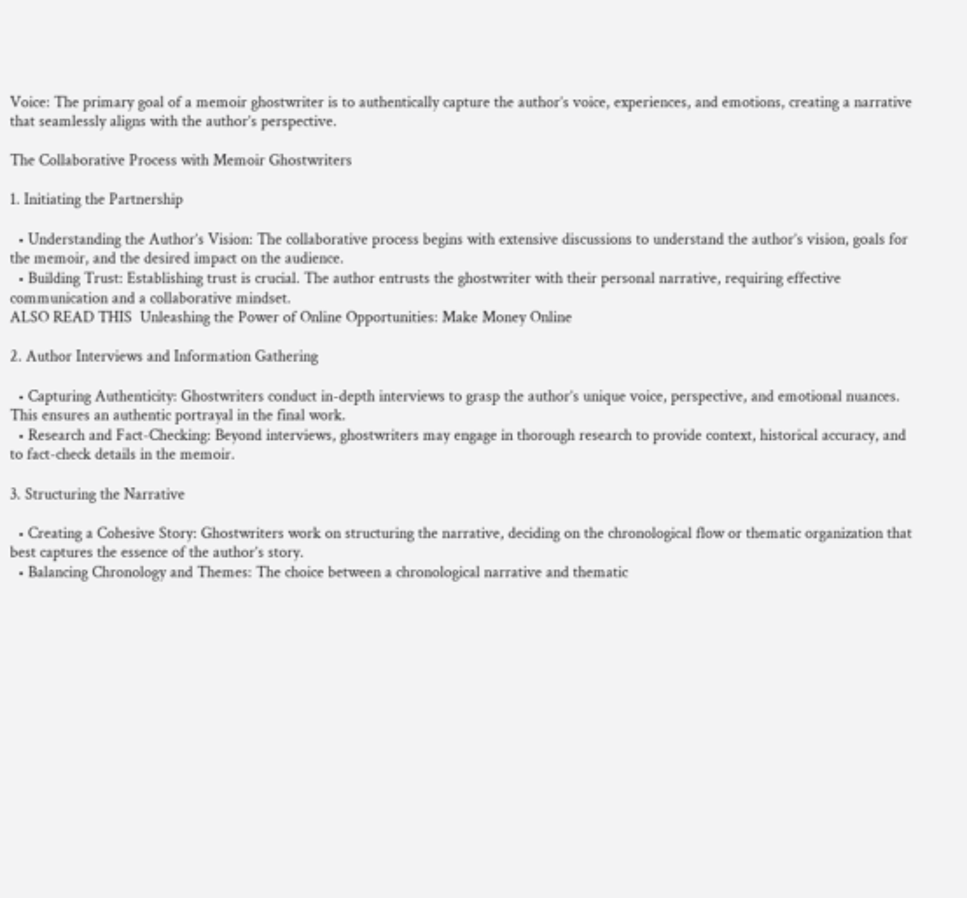Voice: The primary goal of a memoir ghostwriter is to authentically capture the author’s voice, experiences, and emotions, creating a narrative that seamlessly aligns with the author’s perspective.

The Collaborative Process with Memoir Ghostwriters

1. Initiating the Partnership

  • Understanding the Author’s Vision: The collaborative process begins with extensive discussions to understand the author’s vision, goals for the memoir, and the desired impact on the audience.
  • Building Trust: Establishing trust is crucial. The author entrusts the ghostwriter with their personal narrative, requiring effective communication and a collaborative mindset.
ALSO READ THIS  Unleashing the Power of Online Opportunities: Make Money Online

2. Author Interviews and Information Gathering

  • Capturing Authenticity: Ghostwriters conduct in-depth interviews to grasp the author’s unique voice, perspective, and emotional nuances. This ensures an authentic portrayal in the final work.
  • Research and Fact-Checking: Beyond interviews, ghostwriters may engage in thorough research to provide context, historical accuracy, and to fact-check details in the memoir.

3. Structuring the Narrative

  • Creating a Cohesive Story: Ghostwriters work on structuring the narrative, deciding on the chronological flow or thematic organization that best captures the essence of the author’s story.
  • Balancing Chronology and Themes: The choice between a chronological narrative and thematic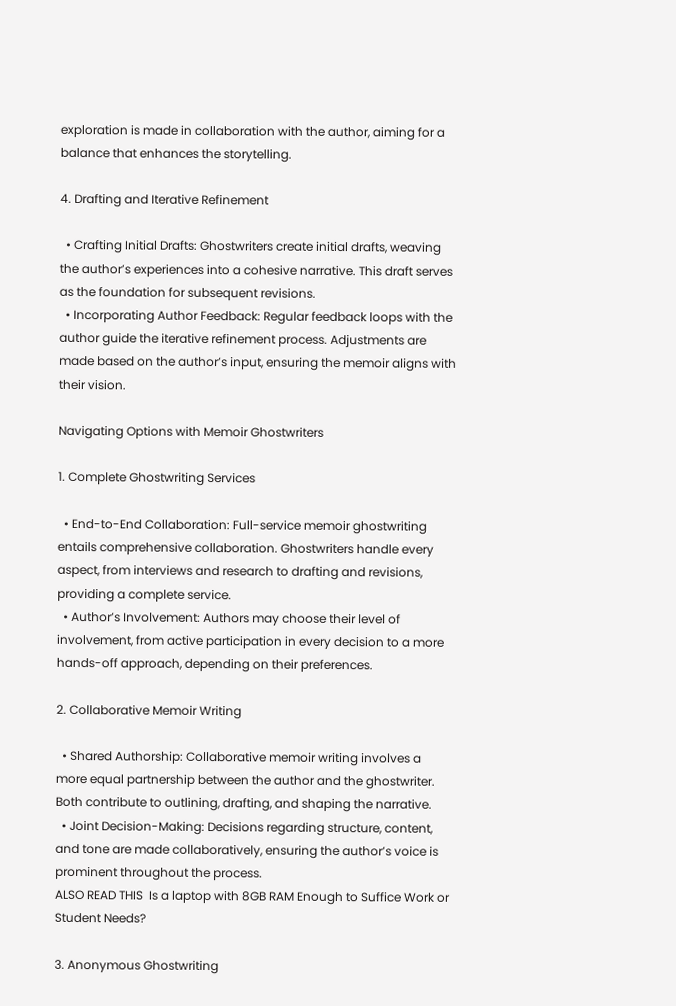exploration is made in collaboration with the author, aiming for a balance that enhances the storytelling.

4. Drafting and Iterative Refinement

  • Crafting Initial Drafts: Ghostwriters create initial drafts, weaving the author’s experiences into a cohesive narrative. This draft serves as the foundation for subsequent revisions.
  • Incorporating Author Feedback: Regular feedback loops with the author guide the iterative refinement process. Adjustments are made based on the author’s input, ensuring the memoir aligns with their vision.

Navigating Options with Memoir Ghostwriters

1. Complete Ghostwriting Services

  • End-to-End Collaboration: Full-service memoir ghostwriting entails comprehensive collaboration. Ghostwriters handle every aspect, from interviews and research to drafting and revisions, providing a complete service.
  • Author’s Involvement: Authors may choose their level of involvement, from active participation in every decision to a more hands-off approach, depending on their preferences.

2. Collaborative Memoir Writing

  • Shared Authorship: Collaborative memoir writing involves a more equal partnership between the author and the ghostwriter. Both contribute to outlining, drafting, and shaping the narrative.
  • Joint Decision-Making: Decisions regarding structure, content, and tone are made collaboratively, ensuring the author’s voice is prominent throughout the process.
ALSO READ THIS  Is a laptop with 8GB RAM Enough to Suffice Work or Student Needs?

3. Anonymous Ghostwriting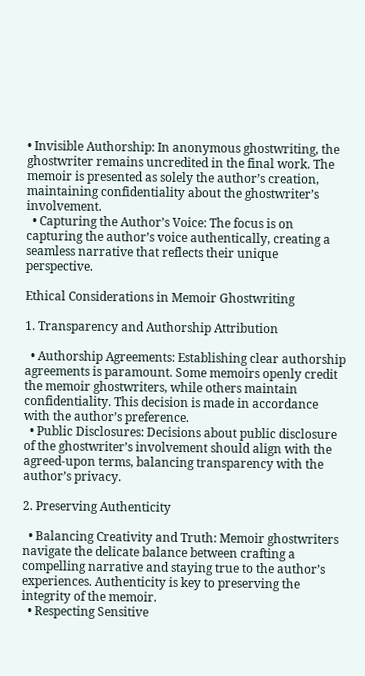• Invisible Authorship: In anonymous ghostwriting, the ghostwriter remains uncredited in the final work. The memoir is presented as solely the author’s creation, maintaining confidentiality about the ghostwriter’s involvement.
  • Capturing the Author’s Voice: The focus is on capturing the author’s voice authentically, creating a seamless narrative that reflects their unique perspective.

Ethical Considerations in Memoir Ghostwriting

1. Transparency and Authorship Attribution

  • Authorship Agreements: Establishing clear authorship agreements is paramount. Some memoirs openly credit the memoir ghostwriters, while others maintain confidentiality. This decision is made in accordance with the author’s preference.
  • Public Disclosures: Decisions about public disclosure of the ghostwriter’s involvement should align with the agreed-upon terms, balancing transparency with the author’s privacy.

2. Preserving Authenticity

  • Balancing Creativity and Truth: Memoir ghostwriters navigate the delicate balance between crafting a compelling narrative and staying true to the author’s experiences. Authenticity is key to preserving the integrity of the memoir.
  • Respecting Sensitive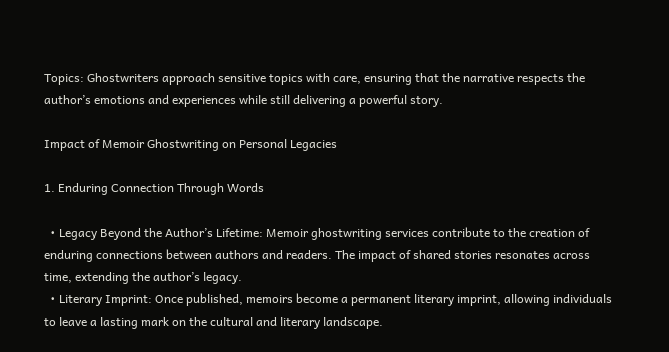Topics: Ghostwriters approach sensitive topics with care, ensuring that the narrative respects the author’s emotions and experiences while still delivering a powerful story.

Impact of Memoir Ghostwriting on Personal Legacies

1. Enduring Connection Through Words

  • Legacy Beyond the Author’s Lifetime: Memoir ghostwriting services contribute to the creation of enduring connections between authors and readers. The impact of shared stories resonates across time, extending the author’s legacy.
  • Literary Imprint: Once published, memoirs become a permanent literary imprint, allowing individuals to leave a lasting mark on the cultural and literary landscape.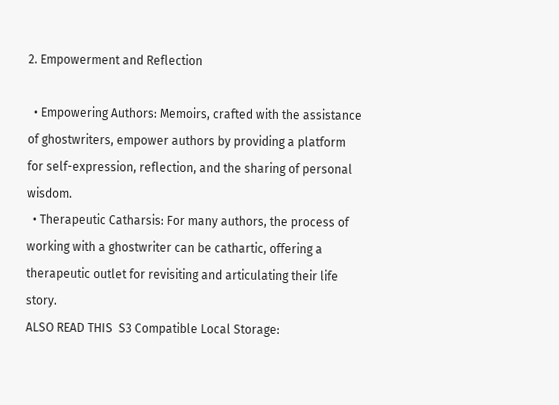2. Empowerment and Reflection

  • Empowering Authors: Memoirs, crafted with the assistance of ghostwriters, empower authors by providing a platform for self-expression, reflection, and the sharing of personal wisdom.
  • Therapeutic Catharsis: For many authors, the process of working with a ghostwriter can be cathartic, offering a therapeutic outlet for revisiting and articulating their life story.
ALSO READ THIS  S3 Compatible Local Storage: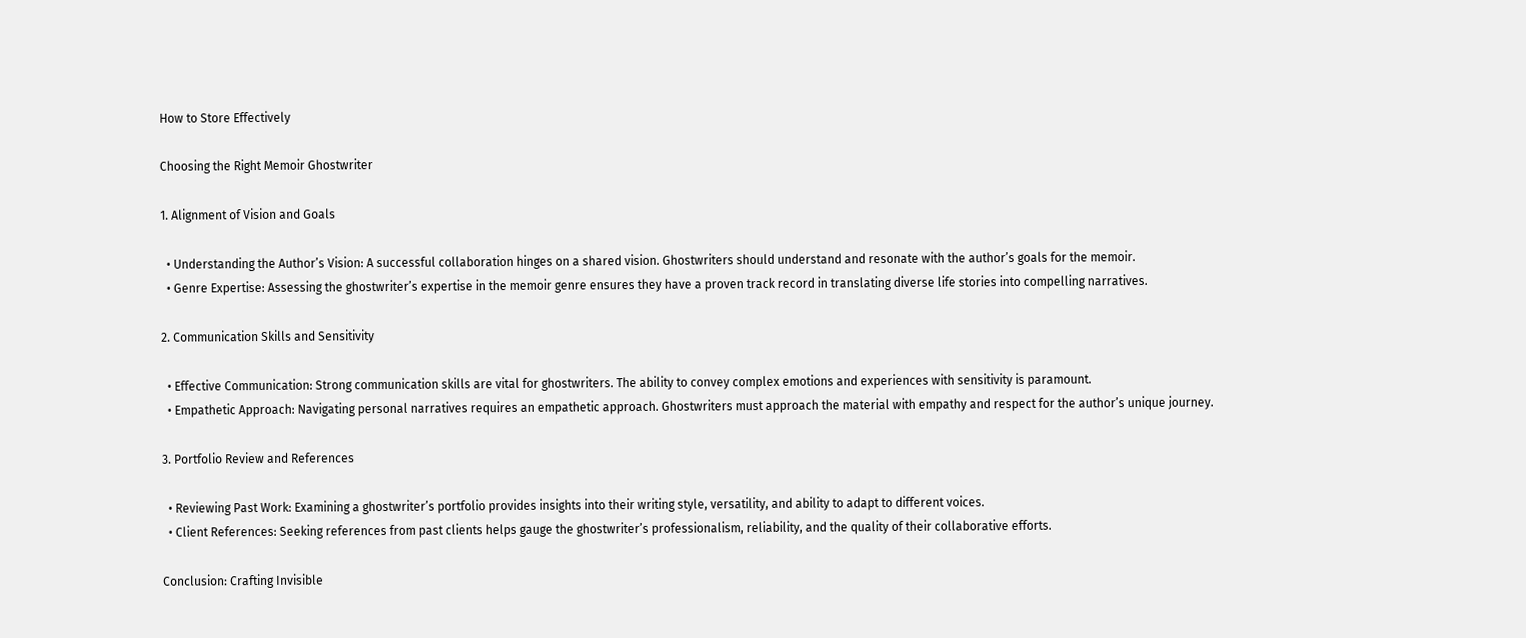How to Store Effectively

Choosing the Right Memoir Ghostwriter

1. Alignment of Vision and Goals

  • Understanding the Author’s Vision: A successful collaboration hinges on a shared vision. Ghostwriters should understand and resonate with the author’s goals for the memoir.
  • Genre Expertise: Assessing the ghostwriter’s expertise in the memoir genre ensures they have a proven track record in translating diverse life stories into compelling narratives.

2. Communication Skills and Sensitivity

  • Effective Communication: Strong communication skills are vital for ghostwriters. The ability to convey complex emotions and experiences with sensitivity is paramount.
  • Empathetic Approach: Navigating personal narratives requires an empathetic approach. Ghostwriters must approach the material with empathy and respect for the author’s unique journey.

3. Portfolio Review and References

  • Reviewing Past Work: Examining a ghostwriter’s portfolio provides insights into their writing style, versatility, and ability to adapt to different voices.
  • Client References: Seeking references from past clients helps gauge the ghostwriter’s professionalism, reliability, and the quality of their collaborative efforts.

Conclusion: Crafting Invisible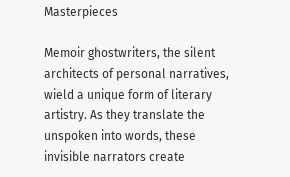Masterpieces

Memoir ghostwriters, the silent architects of personal narratives, wield a unique form of literary artistry. As they translate the unspoken into words, these invisible narrators create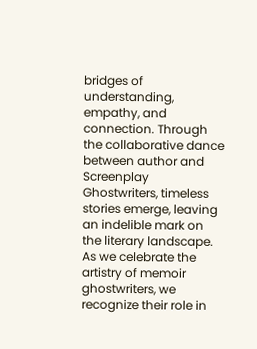bridges of understanding, empathy, and connection. Through the collaborative dance between author and Screenplay Ghostwriters, timeless stories emerge, leaving an indelible mark on the literary landscape. As we celebrate the artistry of memoir ghostwriters, we recognize their role in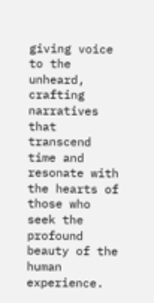giving voice to the unheard, crafting narratives that transcend time and resonate with the hearts of those who seek the profound beauty of the human experience.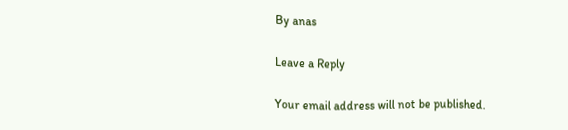By anas

Leave a Reply

Your email address will not be published.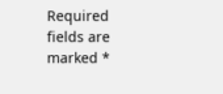Required fields are marked *